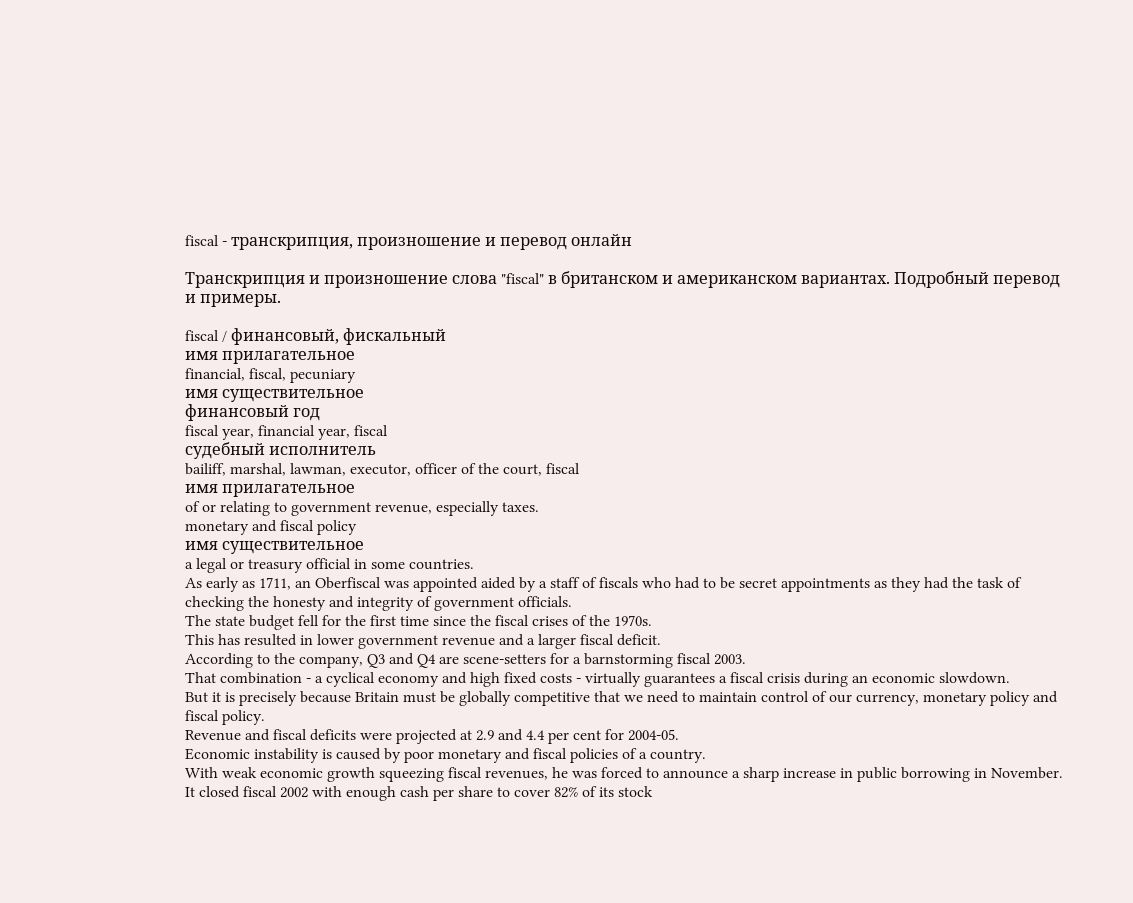fiscal - транскрипция, произношение и перевод онлайн

Транскрипция и произношение слова "fiscal" в британском и американском вариантах. Подробный перевод и примеры.

fiscal / финансовый, фискальный
имя прилагательное
financial, fiscal, pecuniary
имя существительное
финансовый год
fiscal year, financial year, fiscal
судебный исполнитель
bailiff, marshal, lawman, executor, officer of the court, fiscal
имя прилагательное
of or relating to government revenue, especially taxes.
monetary and fiscal policy
имя существительное
a legal or treasury official in some countries.
As early as 1711, an Oberfiscal was appointed aided by a staff of fiscals who had to be secret appointments as they had the task of checking the honesty and integrity of government officials.
The state budget fell for the first time since the fiscal crises of the 1970s.
This has resulted in lower government revenue and a larger fiscal deficit.
According to the company, Q3 and Q4 are scene-setters for a barnstorming fiscal 2003.
That combination - a cyclical economy and high fixed costs - virtually guarantees a fiscal crisis during an economic slowdown.
But it is precisely because Britain must be globally competitive that we need to maintain control of our currency, monetary policy and fiscal policy.
Revenue and fiscal deficits were projected at 2.9 and 4.4 per cent for 2004-05.
Economic instability is caused by poor monetary and fiscal policies of a country.
With weak economic growth squeezing fiscal revenues, he was forced to announce a sharp increase in public borrowing in November.
It closed fiscal 2002 with enough cash per share to cover 82% of its stock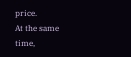price.
At the same time,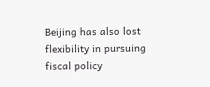Beijing has also lost flexibility in pursuing fiscal policy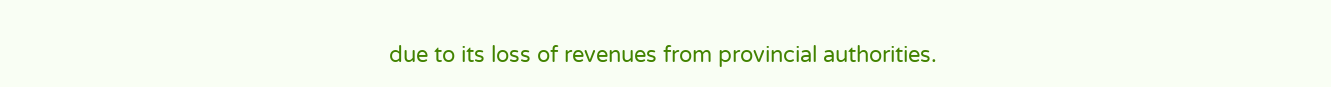due to its loss of revenues from provincial authorities.